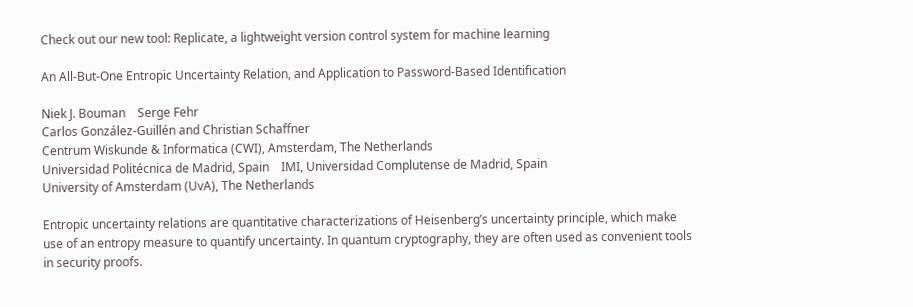Check out our new tool: Replicate, a lightweight version control system for machine learning

An All-But-One Entropic Uncertainty Relation, and Application to Password-Based Identification

Niek J. Bouman    Serge Fehr
Carlos González-Guillén and Christian Schaffner
Centrum Wiskunde & Informatica (CWI), Amsterdam, The Netherlands
Universidad Politécnica de Madrid, Spain    IMI, Universidad Complutense de Madrid, Spain
University of Amsterdam (UvA), The Netherlands

Entropic uncertainty relations are quantitative characterizations of Heisenberg’s uncertainty principle, which make use of an entropy measure to quantify uncertainty. In quantum cryptography, they are often used as convenient tools in security proofs.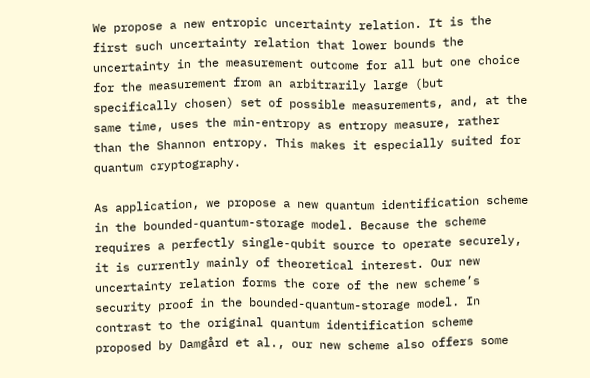We propose a new entropic uncertainty relation. It is the first such uncertainty relation that lower bounds the uncertainty in the measurement outcome for all but one choice for the measurement from an arbitrarily large (but specifically chosen) set of possible measurements, and, at the same time, uses the min-entropy as entropy measure, rather than the Shannon entropy. This makes it especially suited for quantum cryptography.

As application, we propose a new quantum identification scheme in the bounded-quantum-storage model. Because the scheme requires a perfectly single-qubit source to operate securely, it is currently mainly of theoretical interest. Our new uncertainty relation forms the core of the new scheme’s security proof in the bounded-quantum-storage model. In contrast to the original quantum identification scheme proposed by Damgård et al., our new scheme also offers some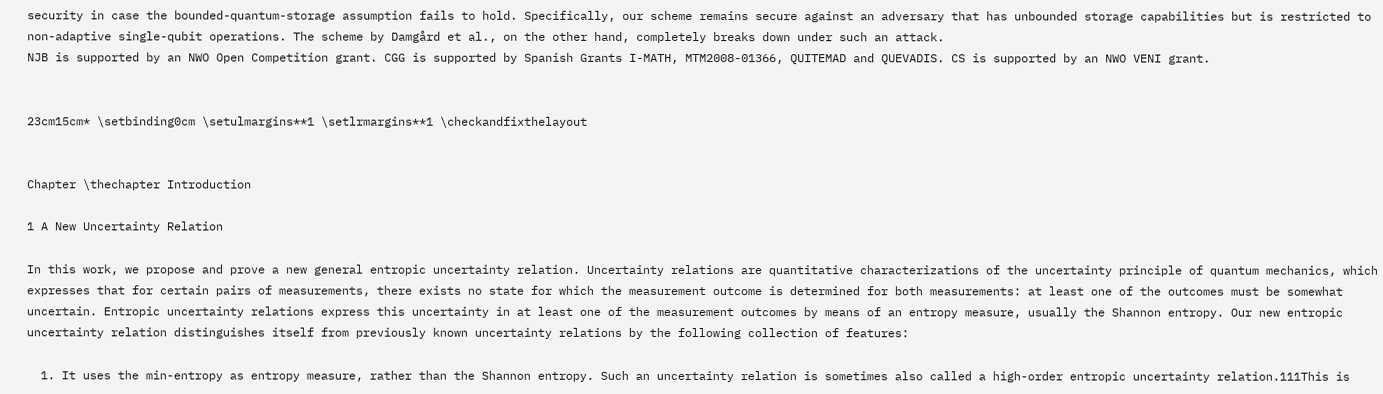security in case the bounded-quantum-storage assumption fails to hold. Specifically, our scheme remains secure against an adversary that has unbounded storage capabilities but is restricted to non-adaptive single-qubit operations. The scheme by Damgård et al., on the other hand, completely breaks down under such an attack.
NJB is supported by an NWO Open Competition grant. CGG is supported by Spanish Grants I-MATH, MTM2008-01366, QUITEMAD and QUEVADIS. CS is supported by an NWO VENI grant.


23cm15cm* \setbinding0cm \setulmargins**1 \setlrmargins**1 \checkandfixthelayout


Chapter \thechapter Introduction

1 A New Uncertainty Relation

In this work, we propose and prove a new general entropic uncertainty relation. Uncertainty relations are quantitative characterizations of the uncertainty principle of quantum mechanics, which expresses that for certain pairs of measurements, there exists no state for which the measurement outcome is determined for both measurements: at least one of the outcomes must be somewhat uncertain. Entropic uncertainty relations express this uncertainty in at least one of the measurement outcomes by means of an entropy measure, usually the Shannon entropy. Our new entropic uncertainty relation distinguishes itself from previously known uncertainty relations by the following collection of features:

  1. It uses the min-entropy as entropy measure, rather than the Shannon entropy. Such an uncertainty relation is sometimes also called a high-order entropic uncertainty relation.111This is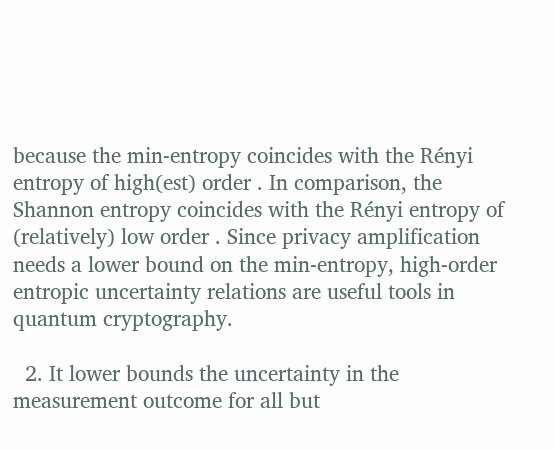because the min-entropy coincides with the Rényi entropy of high(est) order . In comparison, the Shannon entropy coincides with the Rényi entropy of (relatively) low order . Since privacy amplification needs a lower bound on the min-entropy, high-order entropic uncertainty relations are useful tools in quantum cryptography.

  2. It lower bounds the uncertainty in the measurement outcome for all but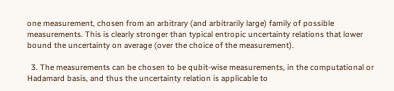one measurement, chosen from an arbitrary (and arbitrarily large) family of possible measurements. This is clearly stronger than typical entropic uncertainty relations that lower bound the uncertainty on average (over the choice of the measurement).

  3. The measurements can be chosen to be qubit-wise measurements, in the computational or Hadamard basis, and thus the uncertainty relation is applicable to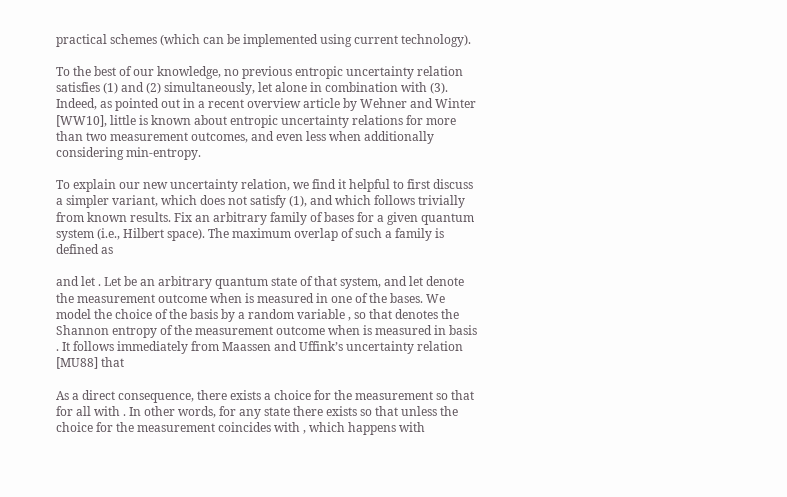practical schemes (which can be implemented using current technology).

To the best of our knowledge, no previous entropic uncertainty relation satisfies (1) and (2) simultaneously, let alone in combination with (3). Indeed, as pointed out in a recent overview article by Wehner and Winter [WW10], little is known about entropic uncertainty relations for more than two measurement outcomes, and even less when additionally considering min-entropy.

To explain our new uncertainty relation, we find it helpful to first discuss a simpler variant, which does not satisfy (1), and which follows trivially from known results. Fix an arbitrary family of bases for a given quantum system (i.e., Hilbert space). The maximum overlap of such a family is defined as

and let . Let be an arbitrary quantum state of that system, and let denote the measurement outcome when is measured in one of the bases. We model the choice of the basis by a random variable , so that denotes the Shannon entropy of the measurement outcome when is measured in basis . It follows immediately from Maassen and Uffink’s uncertainty relation [MU88] that

As a direct consequence, there exists a choice for the measurement so that for all with . In other words, for any state there exists so that unless the choice for the measurement coincides with , which happens with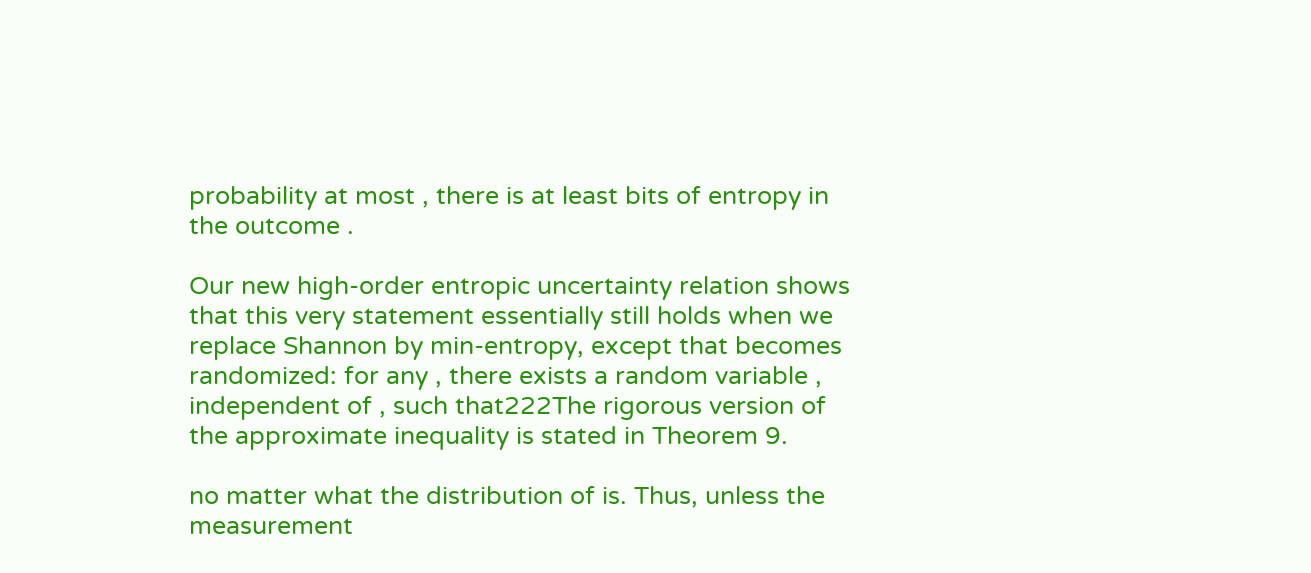probability at most , there is at least bits of entropy in the outcome .

Our new high-order entropic uncertainty relation shows that this very statement essentially still holds when we replace Shannon by min-entropy, except that becomes randomized: for any , there exists a random variable , independent of , such that222The rigorous version of the approximate inequality is stated in Theorem 9.

no matter what the distribution of is. Thus, unless the measurement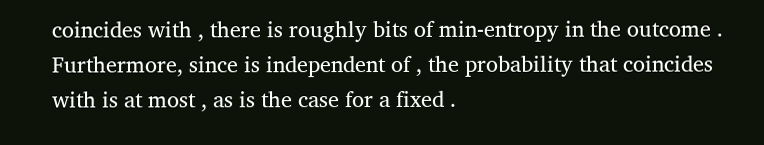coincides with , there is roughly bits of min-entropy in the outcome . Furthermore, since is independent of , the probability that coincides with is at most , as is the case for a fixed .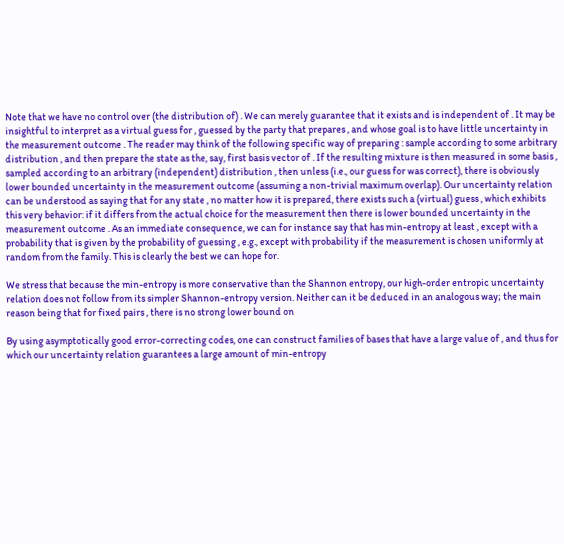Note that we have no control over (the distribution of) . We can merely guarantee that it exists and is independent of . It may be insightful to interpret as a virtual guess for , guessed by the party that prepares , and whose goal is to have little uncertainty in the measurement outcome . The reader may think of the following specific way of preparing : sample according to some arbitrary distribution , and then prepare the state as the, say, first basis vector of . If the resulting mixture is then measured in some basis , sampled according to an arbitrary (independent) distribution , then unless (i.e., our guess for was correct), there is obviously lower bounded uncertainty in the measurement outcome (assuming a non-trivial maximum overlap). Our uncertainty relation can be understood as saying that for any state , no matter how it is prepared, there exists such a (virtual) guess , which exhibits this very behavior: if it differs from the actual choice for the measurement then there is lower bounded uncertainty in the measurement outcome . As an immediate consequence, we can for instance say that has min-entropy at least , except with a probability that is given by the probability of guessing , e.g., except with probability if the measurement is chosen uniformly at random from the family. This is clearly the best we can hope for.

We stress that because the min-entropy is more conservative than the Shannon entropy, our high-order entropic uncertainty relation does not follow from its simpler Shannon-entropy version. Neither can it be deduced in an analogous way; the main reason being that for fixed pairs , there is no strong lower bound on

By using asymptotically good error-correcting codes, one can construct families of bases that have a large value of , and thus for which our uncertainty relation guarantees a large amount of min-entropy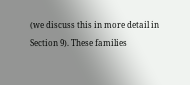(we discuss this in more detail in Section 9). These families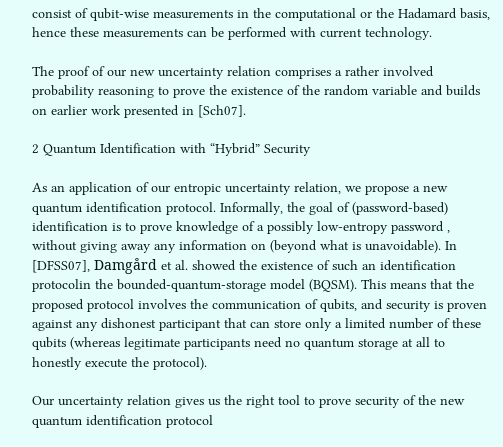consist of qubit-wise measurements in the computational or the Hadamard basis, hence these measurements can be performed with current technology.

The proof of our new uncertainty relation comprises a rather involved probability reasoning to prove the existence of the random variable and builds on earlier work presented in [Sch07].

2 Quantum Identification with “Hybrid” Security

As an application of our entropic uncertainty relation, we propose a new quantum identification protocol. Informally, the goal of (password-based) identification is to prove knowledge of a possibly low-entropy password , without giving away any information on (beyond what is unavoidable). In [DFSS07], Damgård et al. showed the existence of such an identification protocolin the bounded-quantum-storage model (BQSM). This means that the proposed protocol involves the communication of qubits, and security is proven against any dishonest participant that can store only a limited number of these qubits (whereas legitimate participants need no quantum storage at all to honestly execute the protocol).

Our uncertainty relation gives us the right tool to prove security of the new quantum identification protocol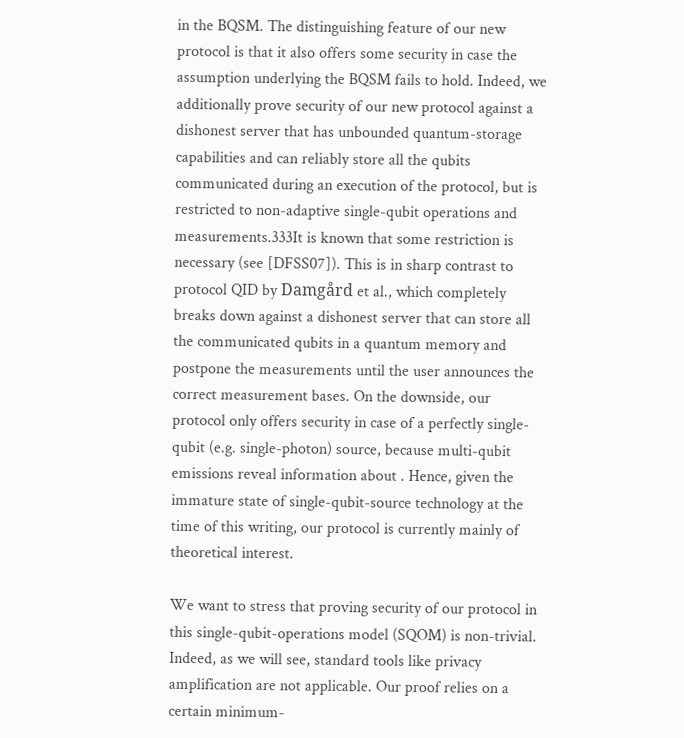in the BQSM. The distinguishing feature of our new protocol is that it also offers some security in case the assumption underlying the BQSM fails to hold. Indeed, we additionally prove security of our new protocol against a dishonest server that has unbounded quantum-storage capabilities and can reliably store all the qubits communicated during an execution of the protocol, but is restricted to non-adaptive single-qubit operations and measurements.333It is known that some restriction is necessary (see [DFSS07]). This is in sharp contrast to protocol QID by Damgård et al., which completely breaks down against a dishonest server that can store all the communicated qubits in a quantum memory and postpone the measurements until the user announces the correct measurement bases. On the downside, our protocol only offers security in case of a perfectly single-qubit (e.g. single-photon) source, because multi-qubit emissions reveal information about . Hence, given the immature state of single-qubit-source technology at the time of this writing, our protocol is currently mainly of theoretical interest.

We want to stress that proving security of our protocol in this single-qubit-operations model (SQOM) is non-trivial. Indeed, as we will see, standard tools like privacy amplification are not applicable. Our proof relies on a certain minimum-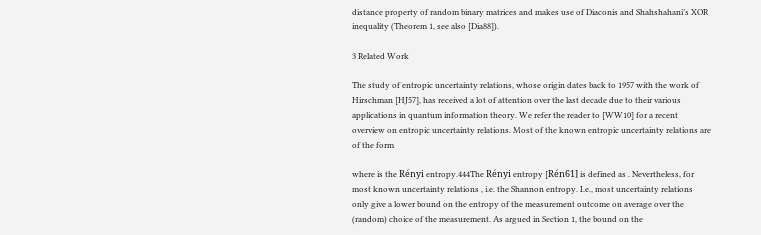distance property of random binary matrices and makes use of Diaconis and Shahshahani’s XOR inequality (Theorem 1, see also [Dia88]).

3 Related Work

The study of entropic uncertainty relations, whose origin dates back to 1957 with the work of Hirschman [HJ57], has received a lot of attention over the last decade due to their various applications in quantum information theory. We refer the reader to [WW10] for a recent overview on entropic uncertainty relations. Most of the known entropic uncertainty relations are of the form

where is the Rényi entropy.444The Rényi entropy [Rén61] is defined as . Nevertheless, for most known uncertainty relations , i.e. the Shannon entropy. I.e., most uncertainty relations only give a lower bound on the entropy of the measurement outcome on average over the (random) choice of the measurement. As argued in Section 1, the bound on the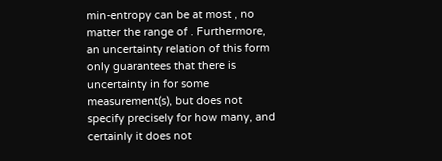min-entropy can be at most , no matter the range of . Furthermore, an uncertainty relation of this form only guarantees that there is uncertainty in for some measurement(s), but does not specify precisely for how many, and certainly it does not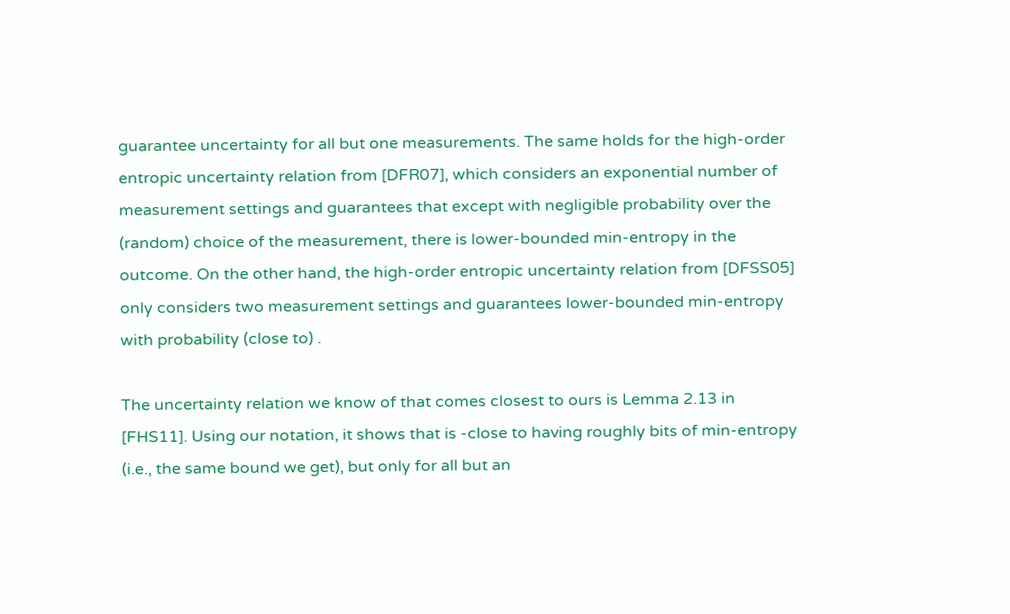guarantee uncertainty for all but one measurements. The same holds for the high-order entropic uncertainty relation from [DFR07], which considers an exponential number of measurement settings and guarantees that except with negligible probability over the (random) choice of the measurement, there is lower-bounded min-entropy in the outcome. On the other hand, the high-order entropic uncertainty relation from [DFSS05] only considers two measurement settings and guarantees lower-bounded min-entropy with probability (close to) .

The uncertainty relation we know of that comes closest to ours is Lemma 2.13 in [FHS11]. Using our notation, it shows that is -close to having roughly bits of min-entropy (i.e., the same bound we get), but only for all but an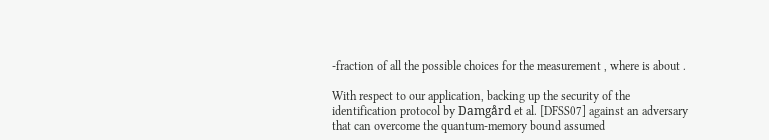-fraction of all the possible choices for the measurement , where is about .

With respect to our application, backing up the security of the identification protocol by Damgård et al. [DFSS07] against an adversary that can overcome the quantum-memory bound assumed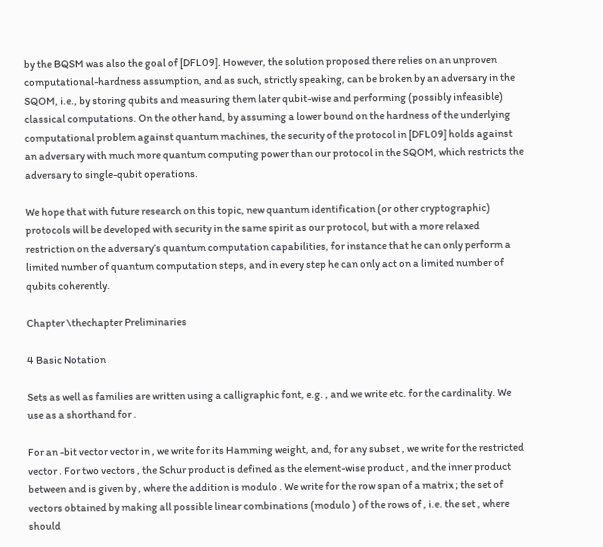by the BQSM was also the goal of [DFL09]. However, the solution proposed there relies on an unproven computational-hardness assumption, and as such, strictly speaking, can be broken by an adversary in the SQOM, i.e., by storing qubits and measuring them later qubit-wise and performing (possibly infeasible) classical computations. On the other hand, by assuming a lower bound on the hardness of the underlying computational problem against quantum machines, the security of the protocol in [DFL09] holds against an adversary with much more quantum computing power than our protocol in the SQOM, which restricts the adversary to single-qubit operations.

We hope that with future research on this topic, new quantum identification (or other cryptographic) protocols will be developed with security in the same spirit as our protocol, but with a more relaxed restriction on the adversary’s quantum computation capabilities, for instance that he can only perform a limited number of quantum computation steps, and in every step he can only act on a limited number of qubits coherently.

Chapter \thechapter Preliminaries

4 Basic Notation

Sets as well as families are written using a calligraphic font, e.g. , and we write etc. for the cardinality. We use as a shorthand for .

For an -bit vector vector in , we write for its Hamming weight, and, for any subset , we write for the restricted vector . For two vectors , the Schur product is defined as the element-wise product , and the inner product between and is given by , where the addition is modulo . We write for the row span of a matrix ; the set of vectors obtained by making all possible linear combinations (modulo ) of the rows of , i.e. the set , where should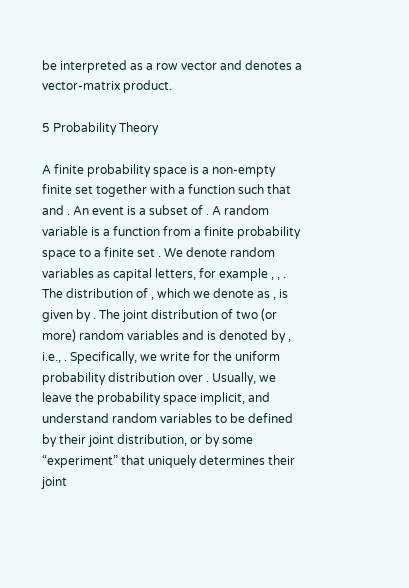be interpreted as a row vector and denotes a vector-matrix product.

5 Probability Theory

A finite probability space is a non-empty finite set together with a function such that and . An event is a subset of . A random variable is a function from a finite probability space to a finite set . We denote random variables as capital letters, for example , , . The distribution of , which we denote as , is given by . The joint distribution of two (or more) random variables and is denoted by , i.e., . Specifically, we write for the uniform probability distribution over . Usually, we leave the probability space implicit, and understand random variables to be defined by their joint distribution, or by some “experiment” that uniquely determines their joint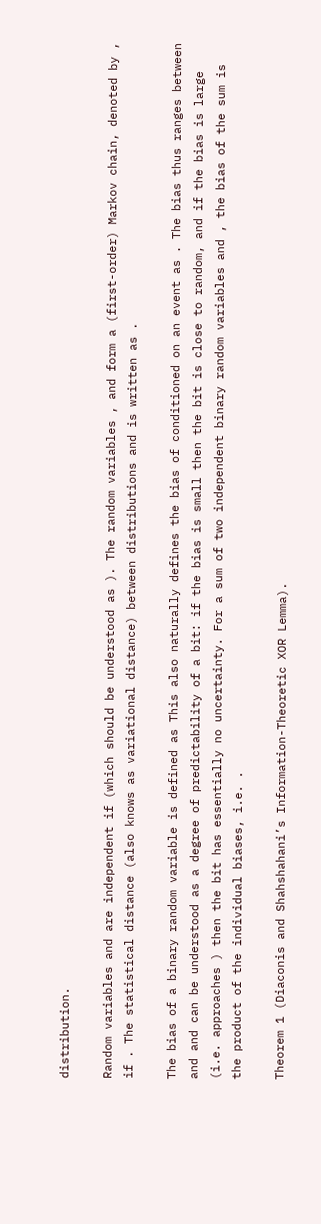distribution.

Random variables and are independent if (which should be understood as ). The random variables , and form a (first-order) Markov chain, denoted by , if . The statistical distance (also knows as variational distance) between distributions and is written as .

The bias of a binary random variable is defined as This also naturally defines the bias of conditioned on an event as . The bias thus ranges between and and can be understood as a degree of predictability of a bit: if the bias is small then the bit is close to random, and if the bias is large (i.e. approaches ) then the bit has essentially no uncertainty. For a sum of two independent binary random variables and , the bias of the sum is the product of the individual biases, i.e. .

Theorem 1 (Diaconis and Shahshahani’s Information-Theoretic XOR Lemma).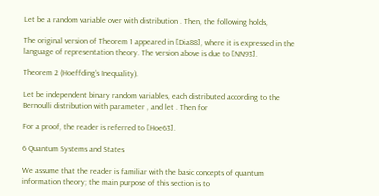Let be a random variable over with distribution . Then, the following holds,

The original version of Theorem 1 appeared in [Dia88], where it is expressed in the language of representation theory. The version above is due to [NN93].

Theorem 2 (Hoeffding’s Inequality).

Let be independent binary random variables, each distributed according to the Bernoulli distribution with parameter , and let . Then for

For a proof, the reader is referred to [Hoe63].

6 Quantum Systems and States

We assume that the reader is familiar with the basic concepts of quantum information theory; the main purpose of this section is to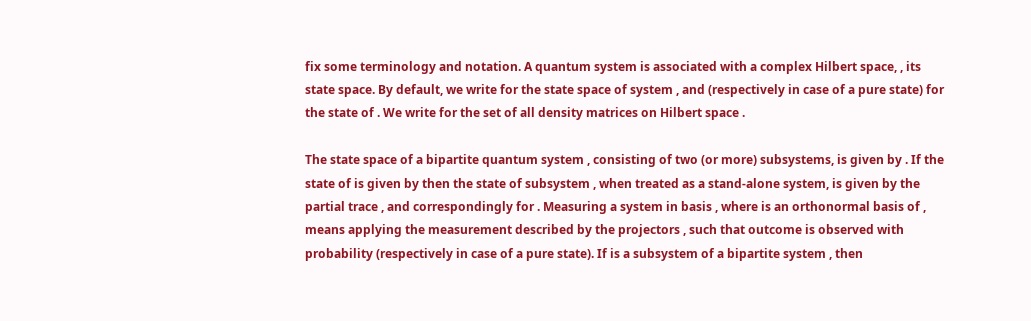fix some terminology and notation. A quantum system is associated with a complex Hilbert space, , its state space. By default, we write for the state space of system , and (respectively in case of a pure state) for the state of . We write for the set of all density matrices on Hilbert space .

The state space of a bipartite quantum system , consisting of two (or more) subsystems, is given by . If the state of is given by then the state of subsystem , when treated as a stand-alone system, is given by the partial trace , and correspondingly for . Measuring a system in basis , where is an orthonormal basis of , means applying the measurement described by the projectors , such that outcome is observed with probability (respectively in case of a pure state). If is a subsystem of a bipartite system , then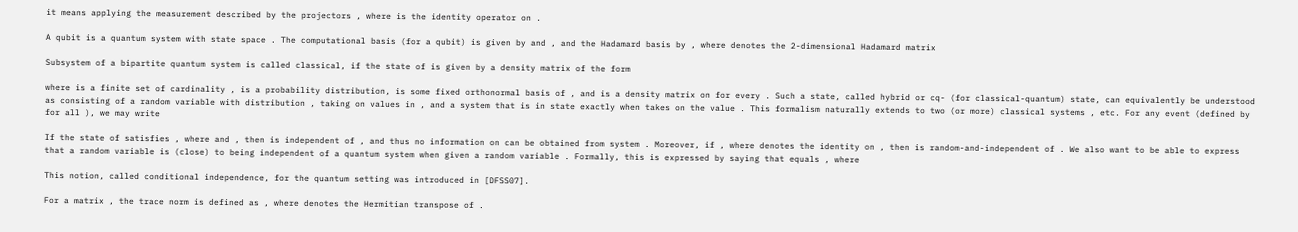it means applying the measurement described by the projectors , where is the identity operator on .

A qubit is a quantum system with state space . The computational basis (for a qubit) is given by and , and the Hadamard basis by , where denotes the 2-dimensional Hadamard matrix

Subsystem of a bipartite quantum system is called classical, if the state of is given by a density matrix of the form

where is a finite set of cardinality , is a probability distribution, is some fixed orthonormal basis of , and is a density matrix on for every . Such a state, called hybrid or cq- (for classical-quantum) state, can equivalently be understood as consisting of a random variable with distribution , taking on values in , and a system that is in state exactly when takes on the value . This formalism naturally extends to two (or more) classical systems , etc. For any event (defined by for all ), we may write

If the state of satisfies , where and , then is independent of , and thus no information on can be obtained from system . Moreover, if , where denotes the identity on , then is random-and-independent of . We also want to be able to express that a random variable is (close) to being independent of a quantum system when given a random variable . Formally, this is expressed by saying that equals , where

This notion, called conditional independence, for the quantum setting was introduced in [DFSS07].

For a matrix , the trace norm is defined as , where denotes the Hermitian transpose of .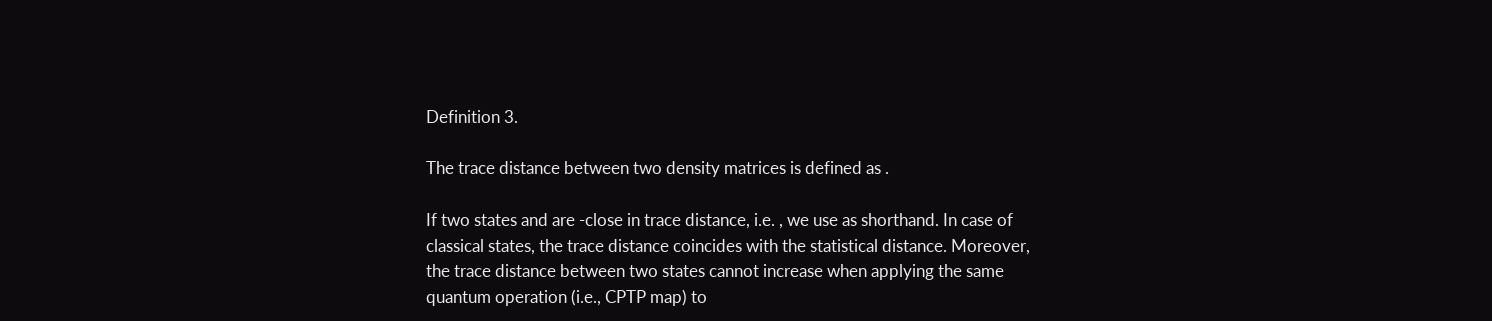Definition 3.

The trace distance between two density matrices is defined as .

If two states and are -close in trace distance, i.e. , we use as shorthand. In case of classical states, the trace distance coincides with the statistical distance. Moreover, the trace distance between two states cannot increase when applying the same quantum operation (i.e., CPTP map) to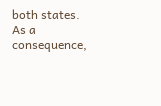both states. As a consequence,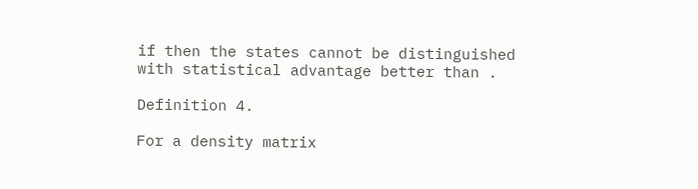if then the states cannot be distinguished with statistical advantage better than .

Definition 4.

For a density matrix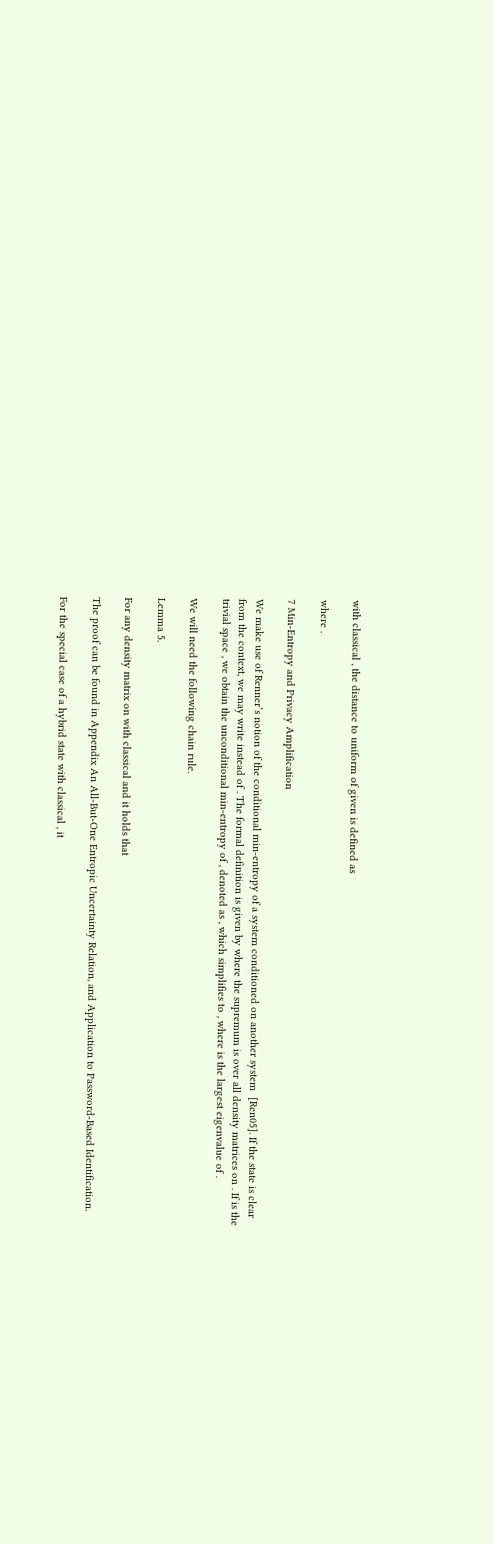with classical , the distance to uniform of given is defined as

where .

7 Min-Entropy and Privacy Amplification

We make use of Renner’s notion of the conditional min-entropy of a system conditioned on another system  [Ren05]. If the state is clear from the context, we may write instead of . The formal definition is given by where the supremum is over all density matrices on . If is the trivial space , we obtain the unconditional min-entropy of , denoted as , which simplifies to , where is the largest eigenvalue of .

We will need the following chain rule.

Lemma 5.

For any density matrix on with classical and it holds that

The proof can be found in Appendix An All-But-One Entropic Uncertainty Relation, and Application to Password-Based Identification.

For the special case of a hybrid state with classical , it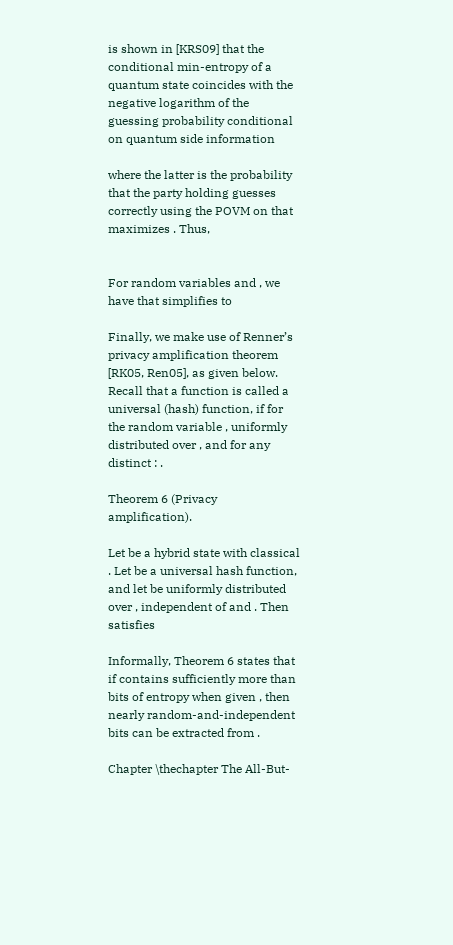is shown in [KRS09] that the conditional min-entropy of a quantum state coincides with the negative logarithm of the guessing probability conditional on quantum side information

where the latter is the probability that the party holding guesses correctly using the POVM on that maximizes . Thus,


For random variables and , we have that simplifies to

Finally, we make use of Renner’s privacy amplification theorem [RK05, Ren05], as given below. Recall that a function is called a universal (hash) function, if for the random variable , uniformly distributed over , and for any distinct : .

Theorem 6 (Privacy amplification).

Let be a hybrid state with classical . Let be a universal hash function, and let be uniformly distributed over , independent of and . Then satisfies

Informally, Theorem 6 states that if contains sufficiently more than bits of entropy when given , then nearly random-and-independent bits can be extracted from .

Chapter \thechapter The All-But-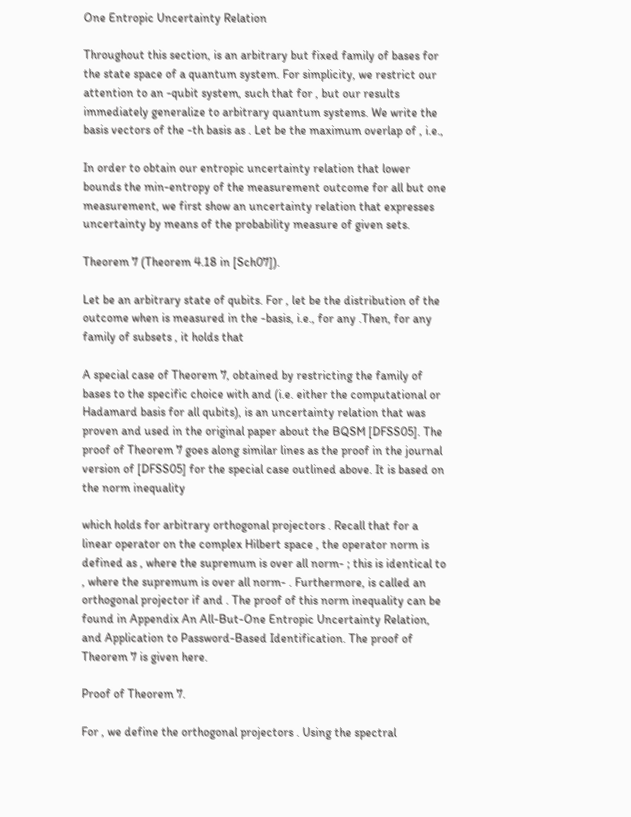One Entropic Uncertainty Relation

Throughout this section, is an arbitrary but fixed family of bases for the state space of a quantum system. For simplicity, we restrict our attention to an -qubit system, such that for , but our results immediately generalize to arbitrary quantum systems. We write the basis vectors of the -th basis as . Let be the maximum overlap of , i.e.,

In order to obtain our entropic uncertainty relation that lower bounds the min-entropy of the measurement outcome for all but one measurement, we first show an uncertainty relation that expresses uncertainty by means of the probability measure of given sets.

Theorem 7 (Theorem 4.18 in [Sch07]).

Let be an arbitrary state of qubits. For , let be the distribution of the outcome when is measured in the -basis, i.e., for any .Then, for any family of subsets , it holds that

A special case of Theorem 7, obtained by restricting the family of bases to the specific choice with and (i.e. either the computational or Hadamard basis for all qubits), is an uncertainty relation that was proven and used in the original paper about the BQSM [DFSS05]. The proof of Theorem 7 goes along similar lines as the proof in the journal version of [DFSS05] for the special case outlined above. It is based on the norm inequality

which holds for arbitrary orthogonal projectors . Recall that for a linear operator on the complex Hilbert space , the operator norm is defined as , where the supremum is over all norm- ; this is identical to , where the supremum is over all norm- . Furthermore, is called an orthogonal projector if and . The proof of this norm inequality can be found in Appendix An All-But-One Entropic Uncertainty Relation, and Application to Password-Based Identification. The proof of Theorem 7 is given here.

Proof of Theorem 7.

For , we define the orthogonal projectors . Using the spectral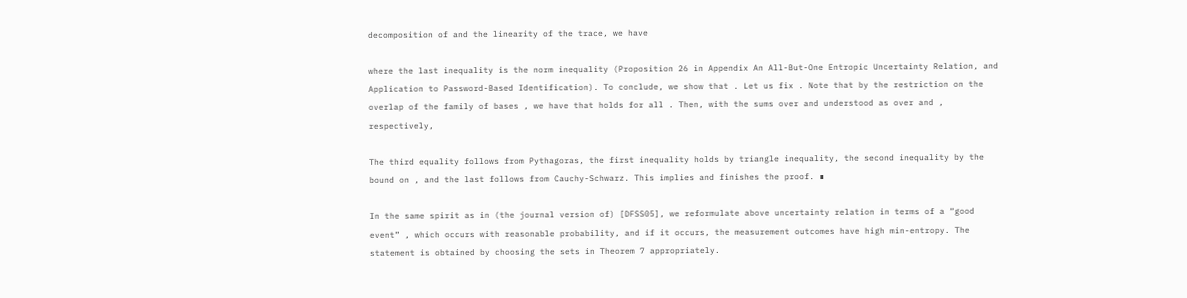decomposition of and the linearity of the trace, we have

where the last inequality is the norm inequality (Proposition 26 in Appendix An All-But-One Entropic Uncertainty Relation, and Application to Password-Based Identification). To conclude, we show that . Let us fix . Note that by the restriction on the overlap of the family of bases , we have that holds for all . Then, with the sums over and understood as over and , respectively,

The third equality follows from Pythagoras, the first inequality holds by triangle inequality, the second inequality by the bound on , and the last follows from Cauchy-Schwarz. This implies and finishes the proof. ∎

In the same spirit as in (the journal version of) [DFSS05], we reformulate above uncertainty relation in terms of a “good event” , which occurs with reasonable probability, and if it occurs, the measurement outcomes have high min-entropy. The statement is obtained by choosing the sets in Theorem 7 appropriately.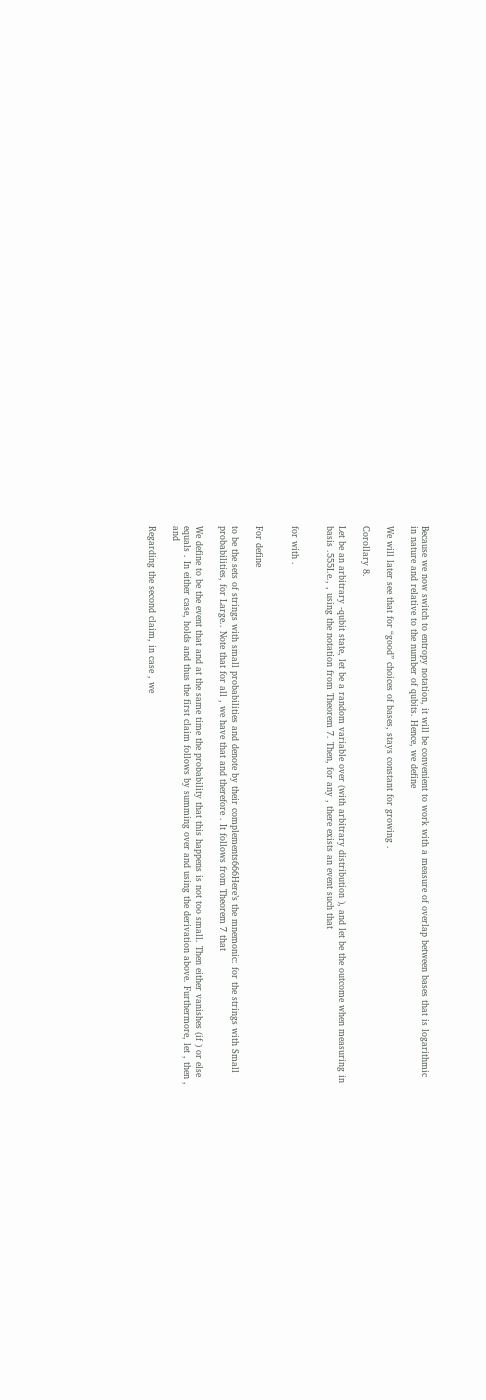Because we now switch to entropy notation, it will be convenient to work with a measure of overlap between bases that is logarithmic in nature and relative to the number of qubits. Hence, we define

We will later see that for “good” choices of bases, stays constant for growing .

Corollary 8.

Let be an arbitrary -qubit state, let be a random variable over (with arbitrary distribution ), and let be the outcome when measuring in basis .555I.e., , using the notation from Theorem 7. Then, for any , there exists an event such that


for with .


For define

to be the sets of strings with small probabilities and denote by their complements666Here’s the mnemonic: for the strings with Small probabilities, for Large.. Note that for all , we have that and therefore . It follows from Theorem 7 that

We define to be the event that and at the same time the probability that this happens is not too small. Then either vanishes (if ) or else equals . In either case, holds and thus the first claim follows by summing over and using the derivation above. Furthermore, let , then , and

Regarding the second claim, in case , we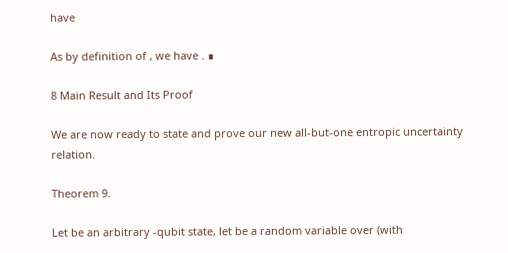have

As by definition of , we have . ∎

8 Main Result and Its Proof

We are now ready to state and prove our new all-but-one entropic uncertainty relation.

Theorem 9.

Let be an arbitrary -qubit state, let be a random variable over (with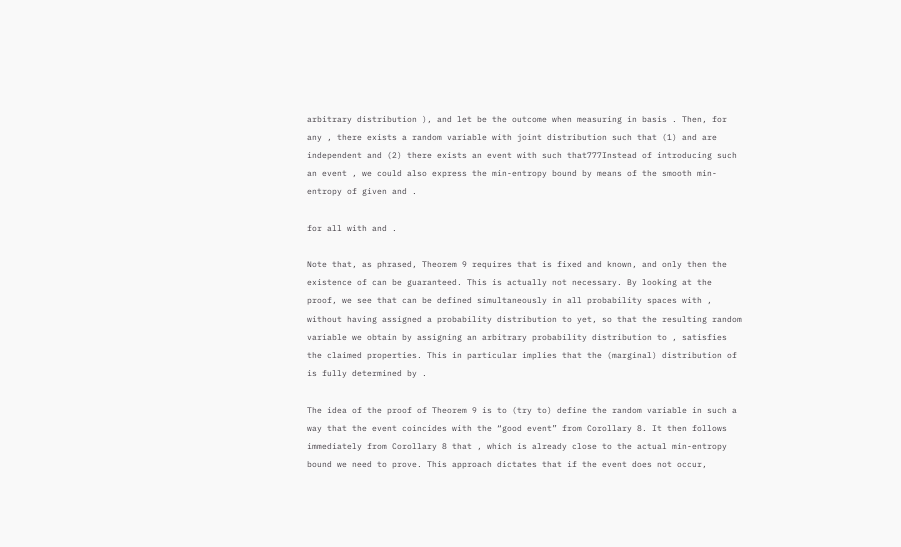arbitrary distribution ), and let be the outcome when measuring in basis . Then, for any , there exists a random variable with joint distribution such that (1) and are independent and (2) there exists an event with such that777Instead of introducing such an event , we could also express the min-entropy bound by means of the smooth min-entropy of given and .

for all with and .

Note that, as phrased, Theorem 9 requires that is fixed and known, and only then the existence of can be guaranteed. This is actually not necessary. By looking at the proof, we see that can be defined simultaneously in all probability spaces with , without having assigned a probability distribution to yet, so that the resulting random variable we obtain by assigning an arbitrary probability distribution to , satisfies the claimed properties. This in particular implies that the (marginal) distribution of is fully determined by .

The idea of the proof of Theorem 9 is to (try to) define the random variable in such a way that the event coincides with the “good event” from Corollary 8. It then follows immediately from Corollary 8 that , which is already close to the actual min-entropy bound we need to prove. This approach dictates that if the event does not occur,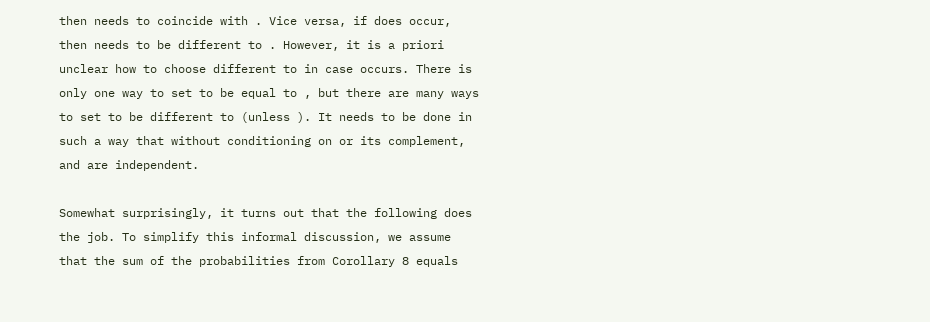then needs to coincide with . Vice versa, if does occur, then needs to be different to . However, it is a priori unclear how to choose different to in case occurs. There is only one way to set to be equal to , but there are many ways to set to be different to (unless ). It needs to be done in such a way that without conditioning on or its complement, and are independent.

Somewhat surprisingly, it turns out that the following does the job. To simplify this informal discussion, we assume that the sum of the probabilities from Corollary 8 equals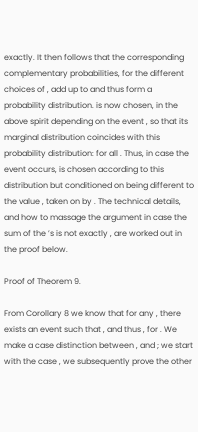exactly. It then follows that the corresponding complementary probabilities, for the different choices of , add up to and thus form a probability distribution. is now chosen, in the above spirit depending on the event , so that its marginal distribution coincides with this probability distribution: for all . Thus, in case the event occurs, is chosen according to this distribution but conditioned on being different to the value , taken on by . The technical details, and how to massage the argument in case the sum of the ’s is not exactly , are worked out in the proof below.

Proof of Theorem 9.

From Corollary 8 we know that for any , there exists an event such that , and thus , for . We make a case distinction between , and ; we start with the case , we subsequently prove the other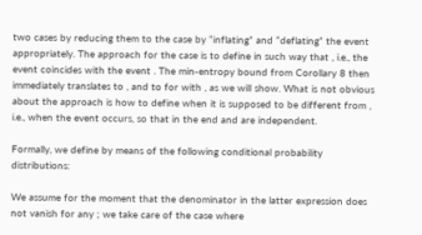two cases by reducing them to the case by “inflating” and “deflating” the event appropriately. The approach for the case is to define in such way that , i.e., the event coincides with the event . The min-entropy bound from Corollary 8 then immediately translates to , and to for with , as we will show. What is not obvious about the approach is how to define when it is supposed to be different from , i.e., when the event occurs, so that in the end and are independent.

Formally, we define by means of the following conditional probability distributions:

We assume for the moment that the denominator in the latter expression does not vanish for any ; we take care of the case where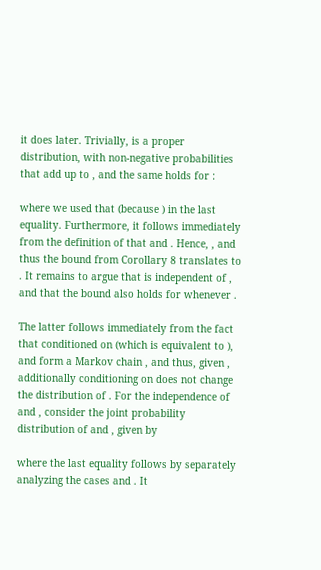it does later. Trivially, is a proper distribution, with non-negative probabilities that add up to , and the same holds for :

where we used that (because ) in the last equality. Furthermore, it follows immediately from the definition of that and . Hence, , and thus the bound from Corollary 8 translates to . It remains to argue that is independent of , and that the bound also holds for whenever .

The latter follows immediately from the fact that conditioned on (which is equivalent to ), and form a Markov chain , and thus, given , additionally conditioning on does not change the distribution of . For the independence of and , consider the joint probability distribution of and , given by

where the last equality follows by separately analyzing the cases and . It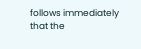follows immediately that the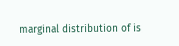marginal distribution of is